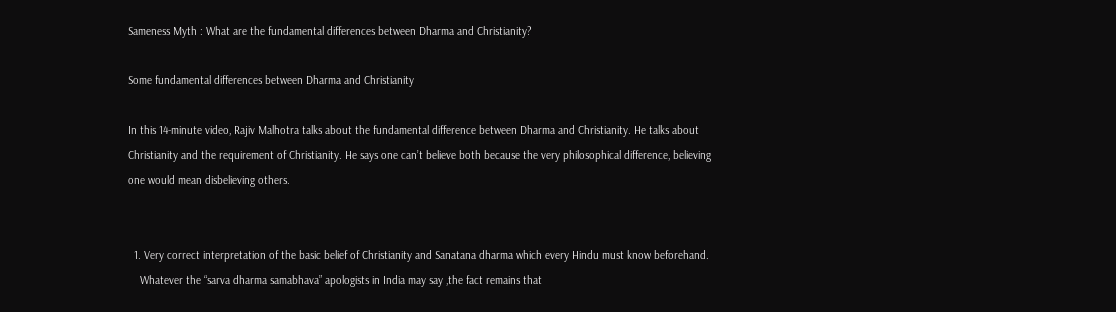Sameness Myth : What are the fundamental differences between Dharma and Christianity?

Some fundamental differences between Dharma and Christianity

In this 14-minute video, Rajiv Malhotra talks about the fundamental difference between Dharma and Christianity. He talks about Christianity and the requirement of Christianity. He says one can’t believe both because the very philosophical difference, believing one would mean disbelieving others.


  1. Very correct interpretation of the basic belief of Christianity and Sanatana dharma which every Hindu must know beforehand.
    Whatever the “sarva dharma samabhava” apologists in India may say ,the fact remains that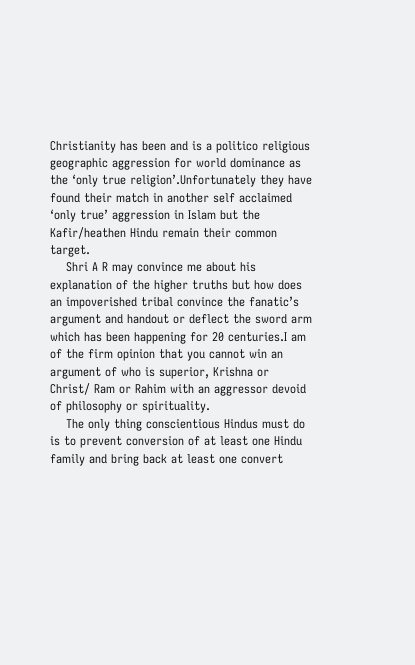Christianity has been and is a politico religious geographic aggression for world dominance as the ‘only true religion’.Unfortunately they have found their match in another self acclaimed ‘only true’ aggression in Islam but the Kafir/heathen Hindu remain their common target.
    Shri A R may convince me about his explanation of the higher truths but how does an impoverished tribal convince the fanatic’s argument and handout or deflect the sword arm which has been happening for 20 centuries.I am of the firm opinion that you cannot win an argument of who is superior, Krishna or Christ/ Ram or Rahim with an aggressor devoid of philosophy or spirituality.
    The only thing conscientious Hindus must do is to prevent conversion of at least one Hindu family and bring back at least one convert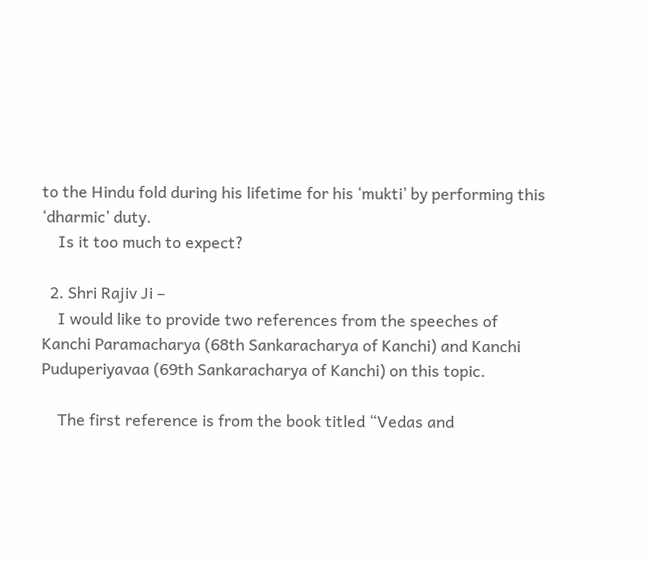to the Hindu fold during his lifetime for his ‘mukti’ by performing this ‘dharmic’ duty.
    Is it too much to expect?

  2. Shri Rajiv Ji –
    I would like to provide two references from the speeches of Kanchi Paramacharya (68th Sankaracharya of Kanchi) and Kanchi Puduperiyavaa (69th Sankaracharya of Kanchi) on this topic.

    The first reference is from the book titled “Vedas and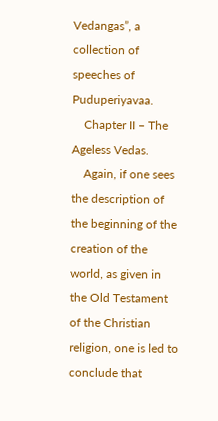Vedangas”, a collection of speeches of Puduperiyavaa.
    Chapter II – The Ageless Vedas.
    Again, if one sees the description of the beginning of the creation of the world, as given in the Old Testament of the Christian religion, one is led to conclude that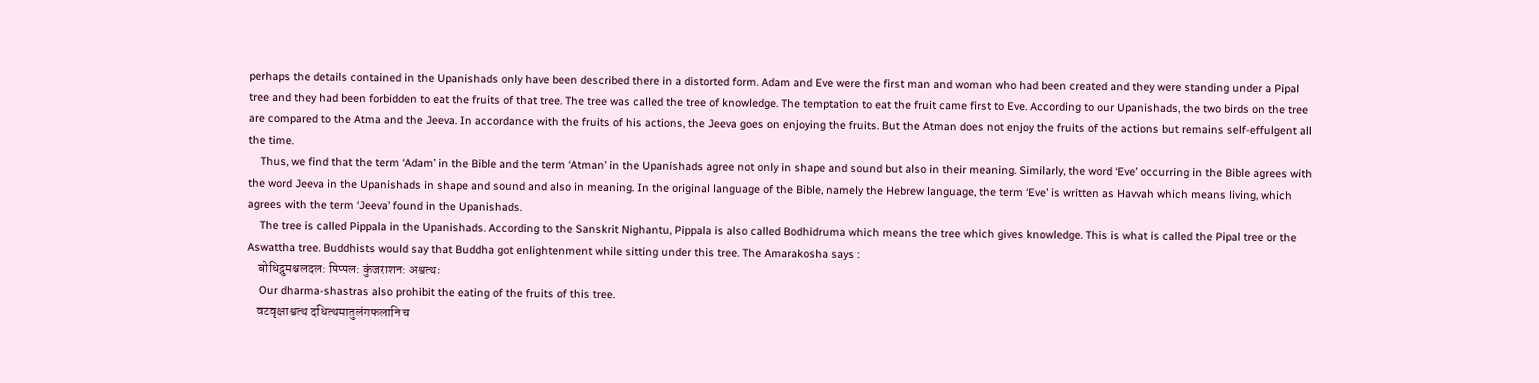perhaps the details contained in the Upanishads only have been described there in a distorted form. Adam and Eve were the first man and woman who had been created and they were standing under a Pipal tree and they had been forbidden to eat the fruits of that tree. The tree was called the tree of knowledge. The temptation to eat the fruit came first to Eve. According to our Upanishads, the two birds on the tree are compared to the Atma and the Jeeva. In accordance with the fruits of his actions, the Jeeva goes on enjoying the fruits. But the Atman does not enjoy the fruits of the actions but remains self-effulgent all the time.
    Thus, we find that the term ‘Adam’ in the Bible and the term ‘Atman’ in the Upanishads agree not only in shape and sound but also in their meaning. Similarly, the word ‘Eve’ occurring in the Bible agrees with the word Jeeva in the Upanishads in shape and sound and also in meaning. In the original language of the Bible, namely the Hebrew language, the term ‘Eve’ is written as Havvah which means living, which agrees with the term ‘Jeeva’ found in the Upanishads.
    The tree is called Pippala in the Upanishads. According to the Sanskrit Nighantu, Pippala is also called Bodhidruma which means the tree which gives knowledge. This is what is called the Pipal tree or the Aswattha tree. Buddhists would say that Buddha got enlightenment while sitting under this tree. The Amarakosha says :
    बोधिद्रुमश्चलदल: पिप्पल: कुंजराशन: अश्वत्थः
    Our dharma-shastras also prohibit the eating of the fruits of this tree.
    वटवृक्षाश्वत्थ दधित्थमातुलंगफलानि च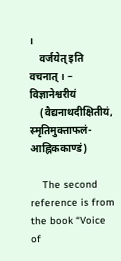।
    वर्जयेत् इति वचनात् । – विज्ञानेश्वरीयं
    (वैद्यनाथदीक्षितीयं, स्मृतिमुक्ताफलं-आह्निककाण्डं)

    The second reference is from the book “Voice of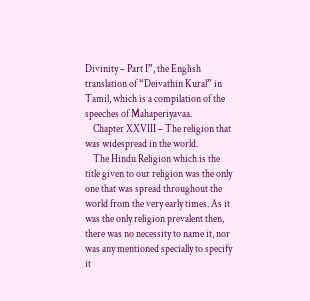Divinity – Part I”, the English translation of “Deivathin Kural” in Tamil, which is a compilation of the speeches of Mahaperiyavaa.
    Chapter XXVIII – The religion that was widespread in the world.
    The Hindu Religion which is the title given to our religion was the only one that was spread throughout the world from the very early times. As it was the only religion prevalent then, there was no necessity to name it, nor was any mentioned specially to specify it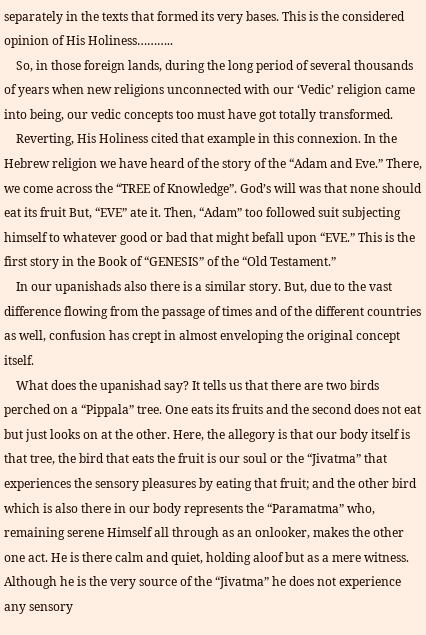separately in the texts that formed its very bases. This is the considered opinion of His Holiness………..
    So, in those foreign lands, during the long period of several thousands of years when new religions unconnected with our ‘Vedic’ religion came into being, our vedic concepts too must have got totally transformed.
    Reverting, His Holiness cited that example in this connexion. In the Hebrew religion we have heard of the story of the “Adam and Eve.” There, we come across the “TREE of Knowledge”. God’s will was that none should eat its fruit But, “EVE” ate it. Then, “Adam” too followed suit subjecting himself to whatever good or bad that might befall upon “EVE.” This is the first story in the Book of “GENESIS” of the “Old Testament.”
    In our upanishads also there is a similar story. But, due to the vast difference flowing from the passage of times and of the different countries as well, confusion has crept in almost enveloping the original concept itself.
    What does the upanishad say? It tells us that there are two birds perched on a “Pippala” tree. One eats its fruits and the second does not eat but just looks on at the other. Here, the allegory is that our body itself is that tree, the bird that eats the fruit is our soul or the “Jivatma” that experiences the sensory pleasures by eating that fruit; and the other bird which is also there in our body represents the “Paramatma” who, remaining serene Himself all through as an onlooker, makes the other one act. He is there calm and quiet, holding aloof but as a mere witness. Although he is the very source of the “Jivatma” he does not experience any sensory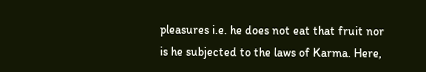pleasures i.e. he does not eat that fruit nor is he subjected to the laws of Karma. Here,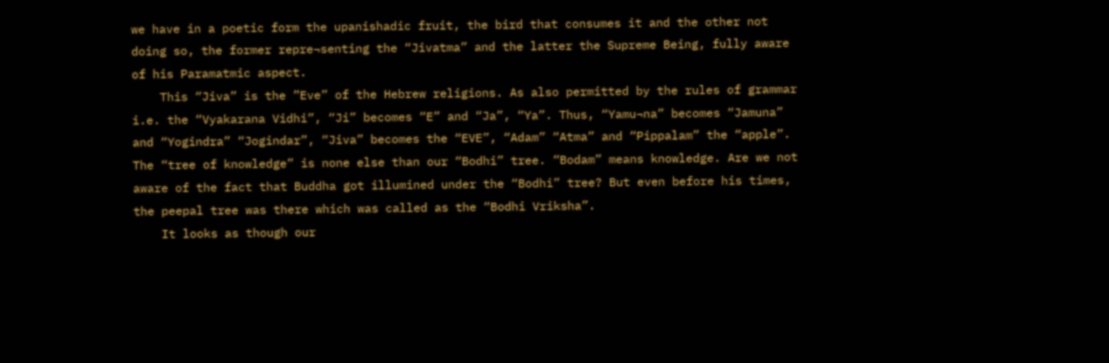we have in a poetic form the upanishadic fruit, the bird that consumes it and the other not doing so, the former repre¬senting the “Jivatma” and the latter the Supreme Being, fully aware of his Paramatmic aspect.
    This “Jiva” is the ”Eve” of the Hebrew religions. As also permitted by the rules of grammar i.e. the “Vyakarana Vidhi”, “Ji” becomes “E” and “Ja”, “Ya”. Thus, “Yamu¬na” becomes “Jamuna” and “Yogindra” “Jogindar”, “Jiva” becomes the “EVE”, “Adam” “Atma” and “Pippalam” the “apple”. The “tree of knowledge” is none else than our “Bodhi” tree. “Bodam” means knowledge. Are we not aware of the fact that Buddha got illumined under the “Bodhi” tree? But even before his times, the peepal tree was there which was called as the “Bodhi Vriksha”.
    It looks as though our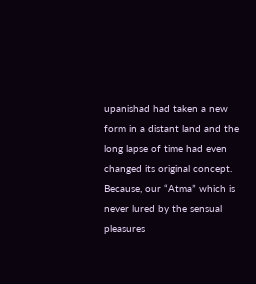upanishad had taken a new form in a distant land and the long lapse of time had even changed its original concept. Because, our “Atma” which is never lured by the sensual pleasures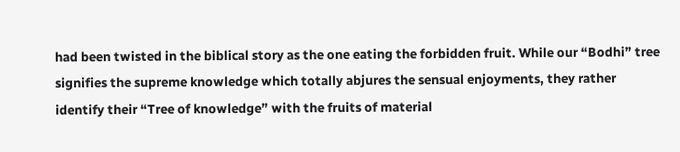had been twisted in the biblical story as the one eating the forbidden fruit. While our “Bodhi” tree signifies the supreme knowledge which totally abjures the sensual enjoyments, they rather identify their “Tree of knowledge” with the fruits of material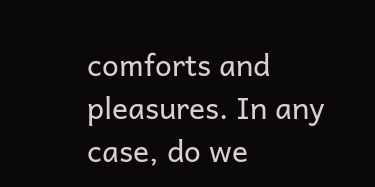comforts and pleasures. In any case, do we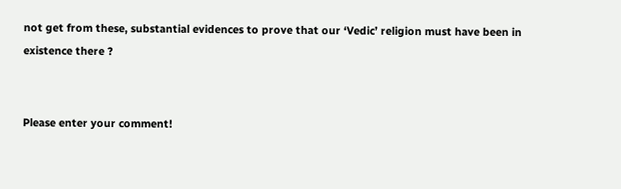not get from these, substantial evidences to prove that our ‘Vedic’ religion must have been in existence there ?


Please enter your comment!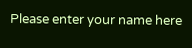Please enter your name here